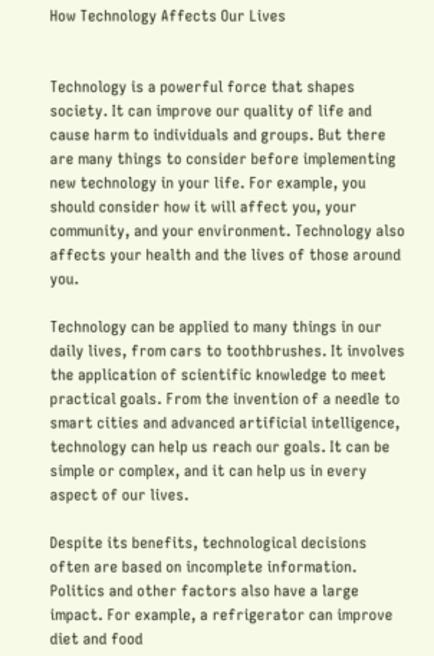How Technology Affects Our Lives


Technology is a powerful force that shapes society. It can improve our quality of life and cause harm to individuals and groups. But there are many things to consider before implementing new technology in your life. For example, you should consider how it will affect you, your community, and your environment. Technology also affects your health and the lives of those around you.

Technology can be applied to many things in our daily lives, from cars to toothbrushes. It involves the application of scientific knowledge to meet practical goals. From the invention of a needle to smart cities and advanced artificial intelligence, technology can help us reach our goals. It can be simple or complex, and it can help us in every aspect of our lives.

Despite its benefits, technological decisions often are based on incomplete information. Politics and other factors also have a large impact. For example, a refrigerator can improve diet and food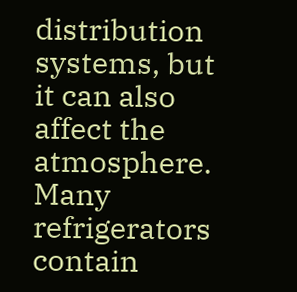distribution systems, but it can also affect the atmosphere. Many refrigerators contain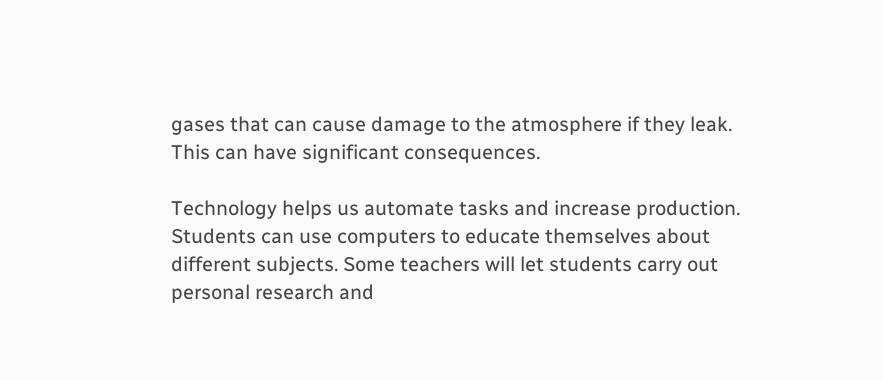gases that can cause damage to the atmosphere if they leak. This can have significant consequences.

Technology helps us automate tasks and increase production. Students can use computers to educate themselves about different subjects. Some teachers will let students carry out personal research and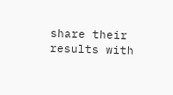share their results with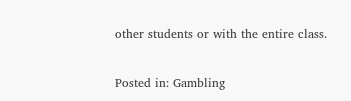other students or with the entire class.

Posted in: Gambling